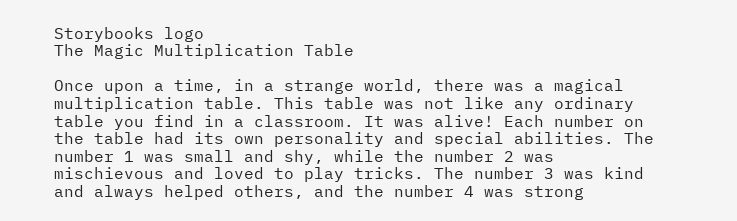Storybooks logo
The Magic Multiplication Table

Once upon a time, in a strange world, there was a magical multiplication table. This table was not like any ordinary table you find in a classroom. It was alive! Each number on the table had its own personality and special abilities. The number 1 was small and shy, while the number 2 was mischievous and loved to play tricks. The number 3 was kind and always helped others, and the number 4 was strong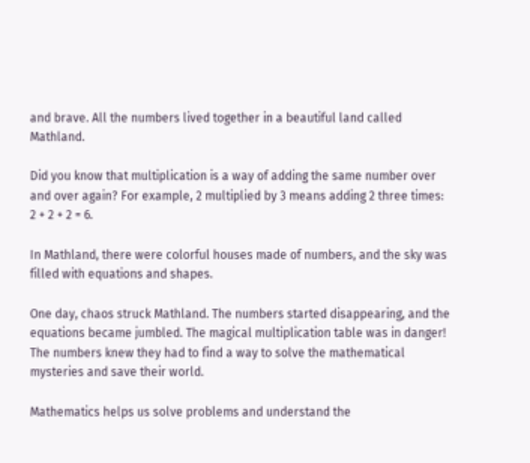and brave. All the numbers lived together in a beautiful land called Mathland.

Did you know that multiplication is a way of adding the same number over and over again? For example, 2 multiplied by 3 means adding 2 three times: 2 + 2 + 2 = 6.

In Mathland, there were colorful houses made of numbers, and the sky was filled with equations and shapes.

One day, chaos struck Mathland. The numbers started disappearing, and the equations became jumbled. The magical multiplication table was in danger! The numbers knew they had to find a way to solve the mathematical mysteries and save their world.

Mathematics helps us solve problems and understand the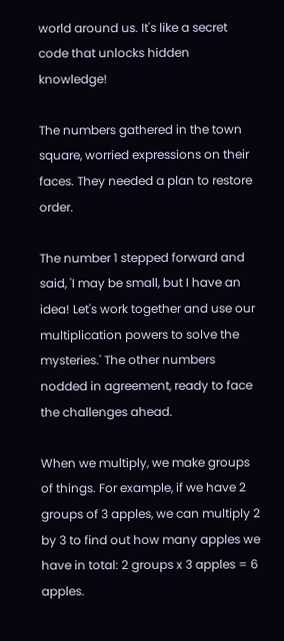world around us. It's like a secret code that unlocks hidden knowledge!

The numbers gathered in the town square, worried expressions on their faces. They needed a plan to restore order.

The number 1 stepped forward and said, 'I may be small, but I have an idea! Let's work together and use our multiplication powers to solve the mysteries.' The other numbers nodded in agreement, ready to face the challenges ahead.

When we multiply, we make groups of things. For example, if we have 2 groups of 3 apples, we can multiply 2 by 3 to find out how many apples we have in total: 2 groups x 3 apples = 6 apples.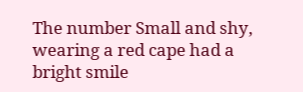The number Small and shy, wearing a red cape had a bright smile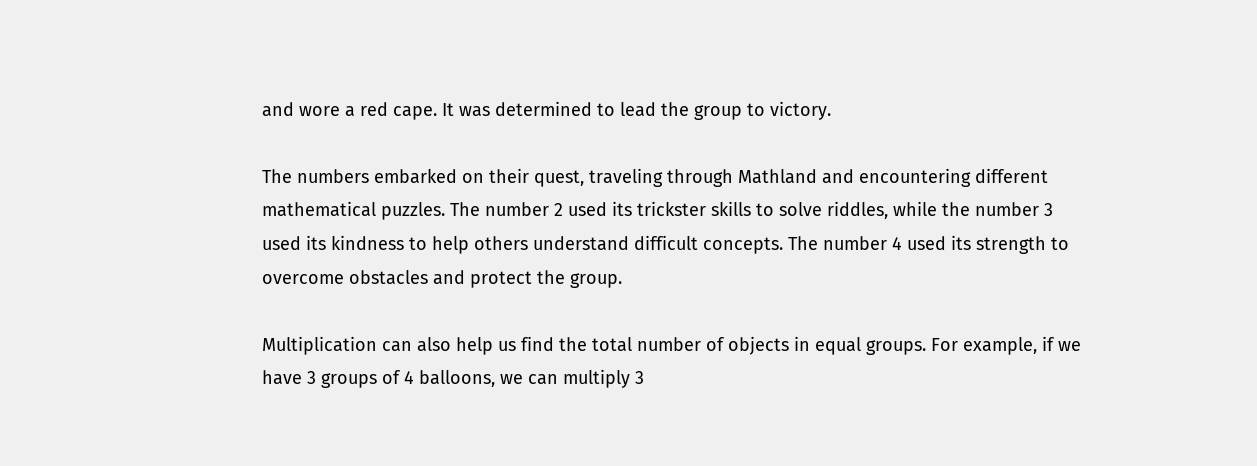and wore a red cape. It was determined to lead the group to victory.

The numbers embarked on their quest, traveling through Mathland and encountering different mathematical puzzles. The number 2 used its trickster skills to solve riddles, while the number 3 used its kindness to help others understand difficult concepts. The number 4 used its strength to overcome obstacles and protect the group.

Multiplication can also help us find the total number of objects in equal groups. For example, if we have 3 groups of 4 balloons, we can multiply 3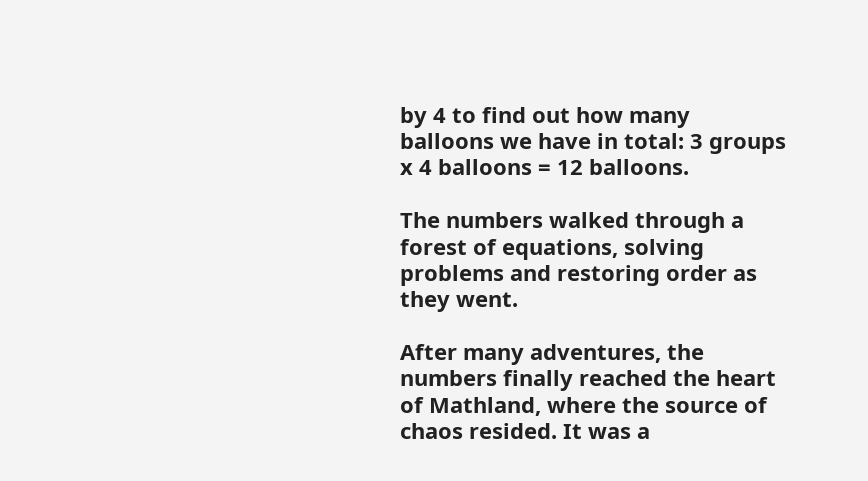by 4 to find out how many balloons we have in total: 3 groups x 4 balloons = 12 balloons.

The numbers walked through a forest of equations, solving problems and restoring order as they went.

After many adventures, the numbers finally reached the heart of Mathland, where the source of chaos resided. It was a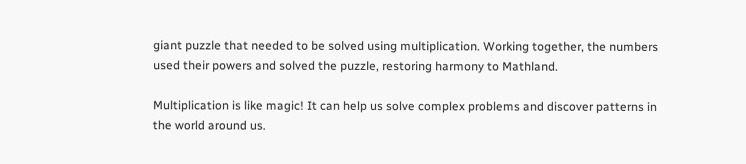giant puzzle that needed to be solved using multiplication. Working together, the numbers used their powers and solved the puzzle, restoring harmony to Mathland.

Multiplication is like magic! It can help us solve complex problems and discover patterns in the world around us.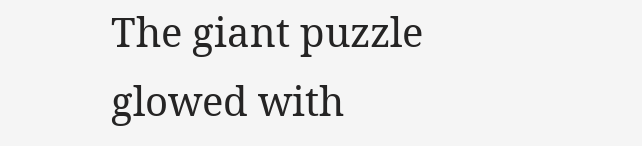The giant puzzle glowed with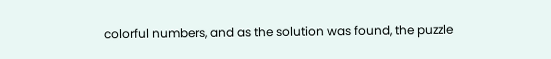colorful numbers, and as the solution was found, the puzzle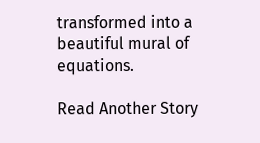transformed into a beautiful mural of equations.

Read Another Story